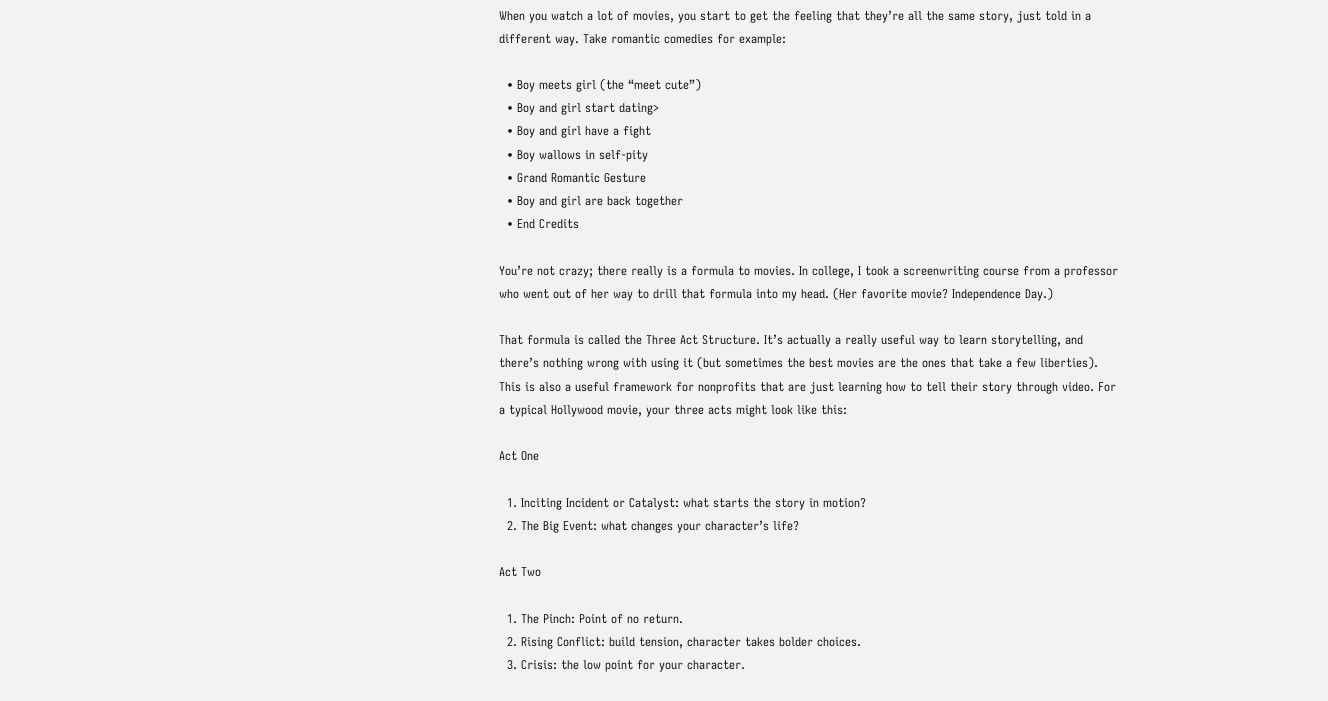When you watch a lot of movies, you start to get the feeling that they’re all the same story, just told in a different way. Take romantic comedies for example:

  • Boy meets girl (the “meet cute”)
  • Boy and girl start dating>
  • Boy and girl have a fight
  • Boy wallows in self-pity
  • Grand Romantic Gesture
  • Boy and girl are back together
  • End Credits

You’re not crazy; there really is a formula to movies. In college, I took a screenwriting course from a professor who went out of her way to drill that formula into my head. (Her favorite movie? Independence Day.)

That formula is called the Three Act Structure. It’s actually a really useful way to learn storytelling, and there’s nothing wrong with using it (but sometimes the best movies are the ones that take a few liberties). This is also a useful framework for nonprofits that are just learning how to tell their story through video. For a typical Hollywood movie, your three acts might look like this:

Act One

  1. Inciting Incident or Catalyst: what starts the story in motion?
  2. The Big Event: what changes your character’s life?

Act Two

  1. The Pinch: Point of no return.
  2. Rising Conflict: build tension, character takes bolder choices.
  3. Crisis: the low point for your character.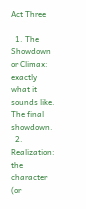Act Three

  1. The Showdown or Climax: exactly what it sounds like. The final showdown.
  2. Realization: the character (or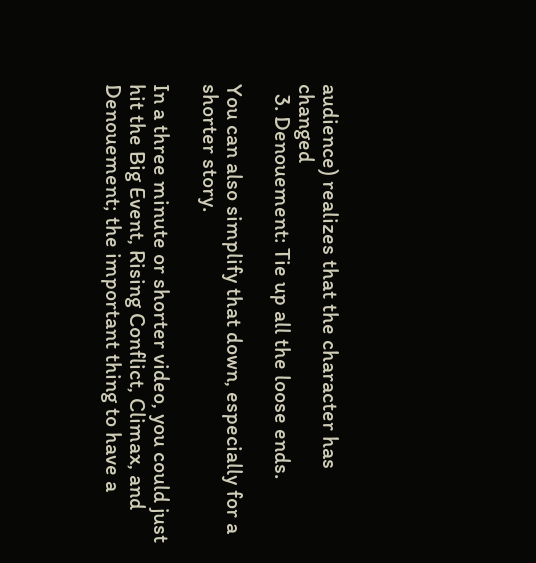audience) realizes that the character has changed
  3. Denouement: Tie up all the loose ends.

You can also simplify that down, especially for a shorter story.

In a three minute or shorter video, you could just hit the Big Event, Rising Conflict, Climax, and Denouement; the important thing to have a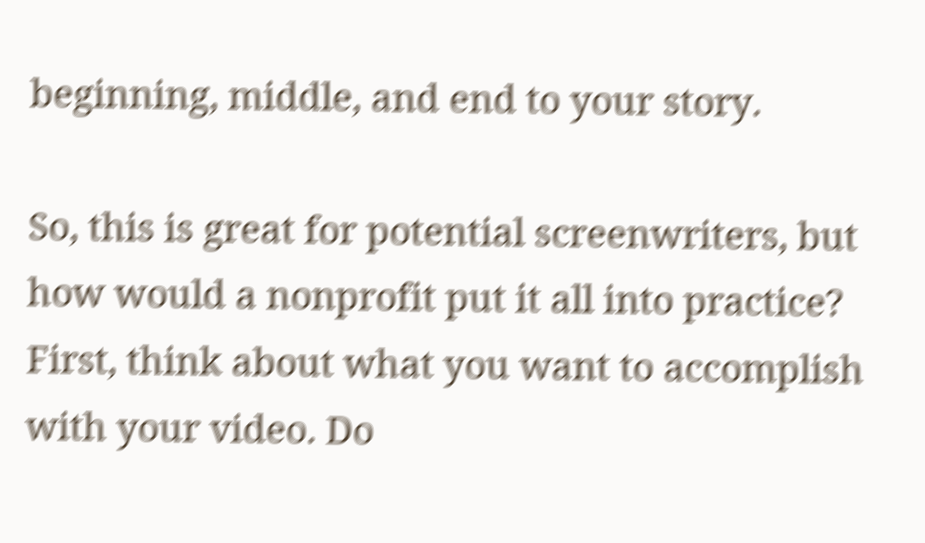beginning, middle, and end to your story.

So, this is great for potential screenwriters, but how would a nonprofit put it all into practice? First, think about what you want to accomplish with your video. Do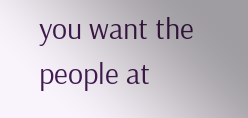you want the people at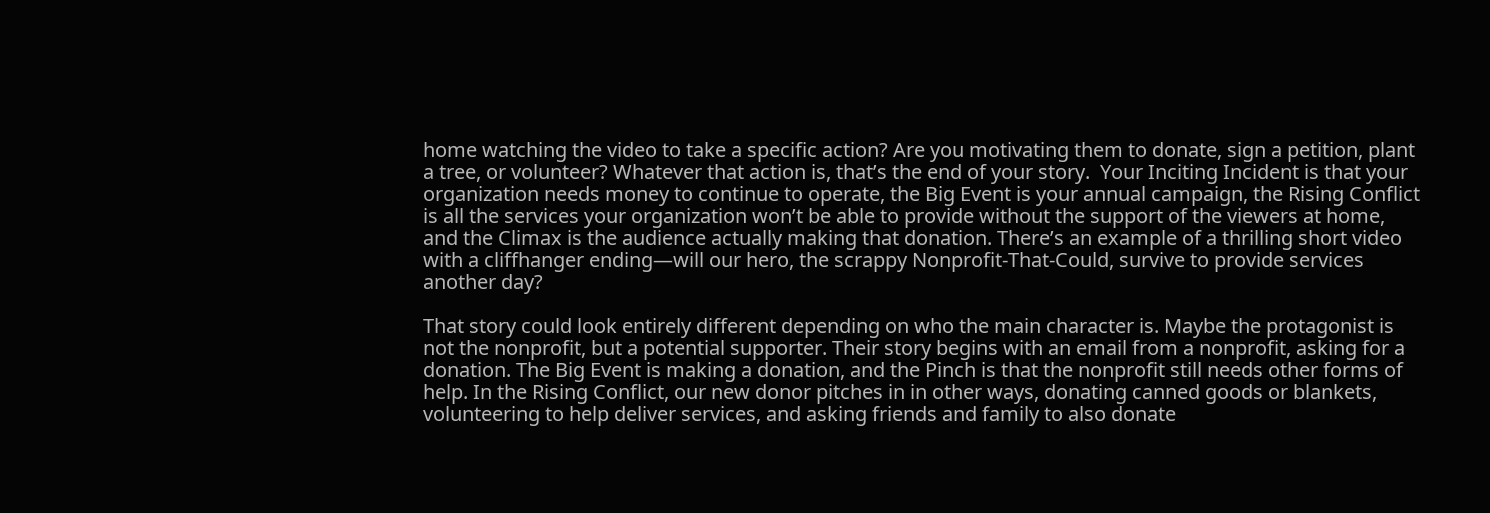home watching the video to take a specific action? Are you motivating them to donate, sign a petition, plant a tree, or volunteer? Whatever that action is, that’s the end of your story.  Your Inciting Incident is that your organization needs money to continue to operate, the Big Event is your annual campaign, the Rising Conflict is all the services your organization won’t be able to provide without the support of the viewers at home, and the Climax is the audience actually making that donation. There’s an example of a thrilling short video with a cliffhanger ending—will our hero, the scrappy Nonprofit-That-Could, survive to provide services another day?

That story could look entirely different depending on who the main character is. Maybe the protagonist is not the nonprofit, but a potential supporter. Their story begins with an email from a nonprofit, asking for a donation. The Big Event is making a donation, and the Pinch is that the nonprofit still needs other forms of help. In the Rising Conflict, our new donor pitches in in other ways, donating canned goods or blankets, volunteering to help deliver services, and asking friends and family to also donate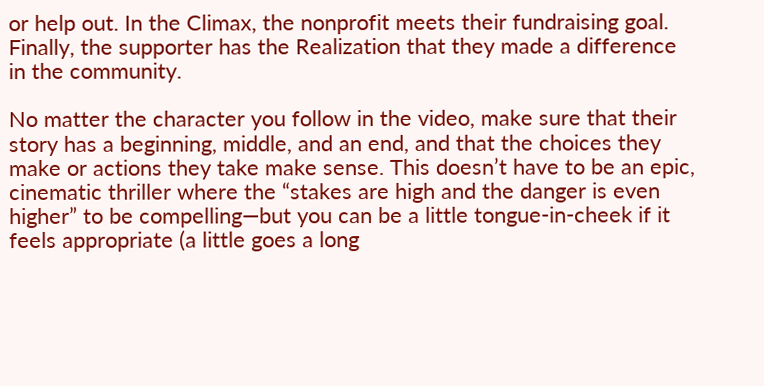or help out. In the Climax, the nonprofit meets their fundraising goal. Finally, the supporter has the Realization that they made a difference in the community.

No matter the character you follow in the video, make sure that their story has a beginning, middle, and an end, and that the choices they make or actions they take make sense. This doesn’t have to be an epic, cinematic thriller where the “stakes are high and the danger is even higher” to be compelling—but you can be a little tongue-in-cheek if it feels appropriate (a little goes a long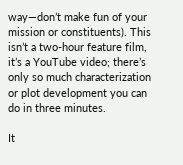way—don’t make fun of your mission or constituents). This isn’t a two-hour feature film, it’s a YouTube video; there’s only so much characterization or plot development you can do in three minutes.

It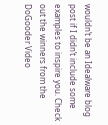wouldn’t be an Idealware blog post if I didn’t include some examples to inspire you. Check out the winners from the DoGooder Video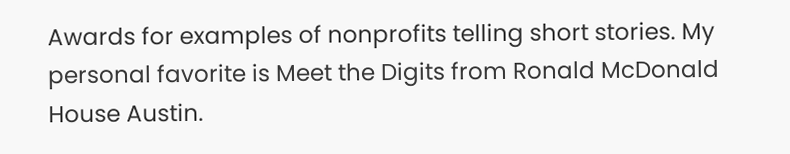Awards for examples of nonprofits telling short stories. My personal favorite is Meet the Digits from Ronald McDonald House Austin.